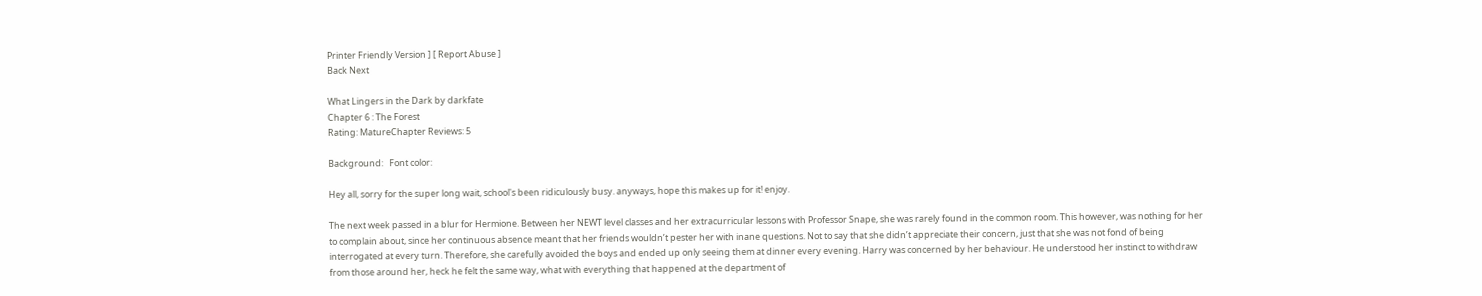Printer Friendly Version ] [ Report Abuse ]
Back Next

What Lingers in the Dark by darkfate
Chapter 6 : The Forest
Rating: MatureChapter Reviews: 5

Background:   Font color:

Hey all, sorry for the super long wait, school's been ridiculously busy. anyways, hope this makes up for it! enjoy.

The next week passed in a blur for Hermione. Between her NEWT level classes and her extracurricular lessons with Professor Snape, she was rarely found in the common room. This however, was nothing for her to complain about, since her continuous absence meant that her friends wouldn’t pester her with inane questions. Not to say that she didn’t appreciate their concern, just that she was not fond of being interrogated at every turn. Therefore, she carefully avoided the boys and ended up only seeing them at dinner every evening. Harry was concerned by her behaviour. He understood her instinct to withdraw from those around her, heck he felt the same way, what with everything that happened at the department of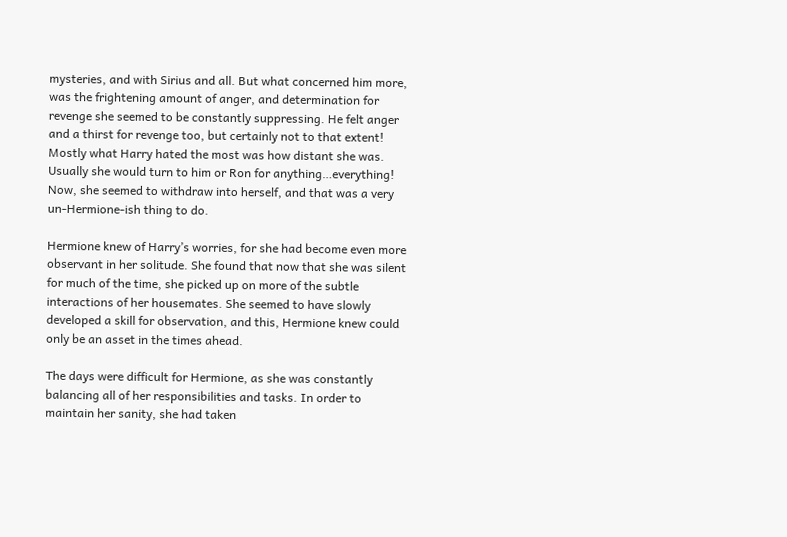mysteries, and with Sirius and all. But what concerned him more, was the frightening amount of anger, and determination for revenge she seemed to be constantly suppressing. He felt anger and a thirst for revenge too, but certainly not to that extent! Mostly what Harry hated the most was how distant she was. Usually she would turn to him or Ron for anything…everything! Now, she seemed to withdraw into herself, and that was a very un-Hermione-ish thing to do.

Hermione knew of Harry’s worries, for she had become even more observant in her solitude. She found that now that she was silent for much of the time, she picked up on more of the subtle interactions of her housemates. She seemed to have slowly developed a skill for observation, and this, Hermione knew could only be an asset in the times ahead.

The days were difficult for Hermione, as she was constantly balancing all of her responsibilities and tasks. In order to maintain her sanity, she had taken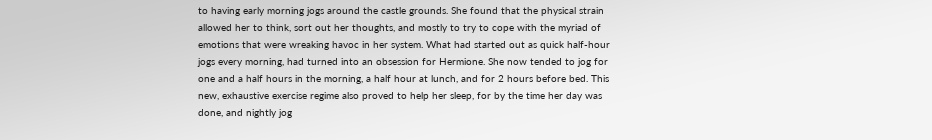to having early morning jogs around the castle grounds. She found that the physical strain allowed her to think, sort out her thoughts, and mostly to try to cope with the myriad of emotions that were wreaking havoc in her system. What had started out as quick half-hour jogs every morning, had turned into an obsession for Hermione. She now tended to jog for one and a half hours in the morning, a half hour at lunch, and for 2 hours before bed. This new, exhaustive exercise regime also proved to help her sleep, for by the time her day was done, and nightly jog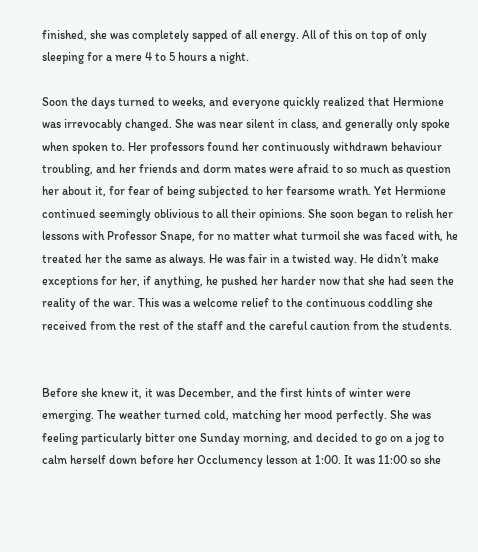finished, she was completely sapped of all energy. All of this on top of only sleeping for a mere 4 to 5 hours a night.

Soon the days turned to weeks, and everyone quickly realized that Hermione was irrevocably changed. She was near silent in class, and generally only spoke when spoken to. Her professors found her continuously withdrawn behaviour troubling, and her friends and dorm mates were afraid to so much as question her about it, for fear of being subjected to her fearsome wrath. Yet Hermione continued seemingly oblivious to all their opinions. She soon began to relish her lessons with Professor Snape, for no matter what turmoil she was faced with, he treated her the same as always. He was fair in a twisted way. He didn’t make exceptions for her, if anything, he pushed her harder now that she had seen the reality of the war. This was a welcome relief to the continuous coddling she received from the rest of the staff and the careful caution from the students.


Before she knew it, it was December, and the first hints of winter were emerging. The weather turned cold, matching her mood perfectly. She was feeling particularly bitter one Sunday morning, and decided to go on a jog to calm herself down before her Occlumency lesson at 1:00. It was 11:00 so she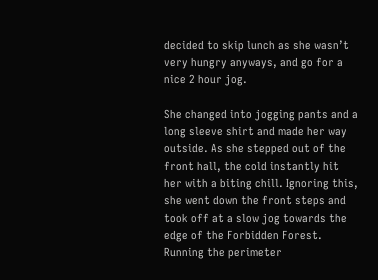decided to skip lunch as she wasn’t very hungry anyways, and go for a nice 2 hour jog.

She changed into jogging pants and a long sleeve shirt and made her way outside. As she stepped out of the front hall, the cold instantly hit her with a biting chill. Ignoring this, she went down the front steps and took off at a slow jog towards the edge of the Forbidden Forest. Running the perimeter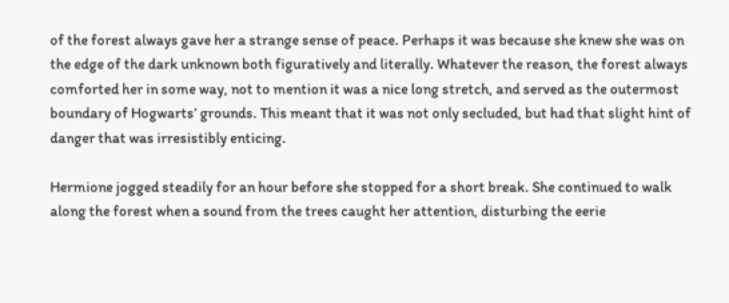of the forest always gave her a strange sense of peace. Perhaps it was because she knew she was on the edge of the dark unknown both figuratively and literally. Whatever the reason, the forest always comforted her in some way, not to mention it was a nice long stretch, and served as the outermost boundary of Hogwarts’ grounds. This meant that it was not only secluded, but had that slight hint of danger that was irresistibly enticing.

Hermione jogged steadily for an hour before she stopped for a short break. She continued to walk along the forest when a sound from the trees caught her attention, disturbing the eerie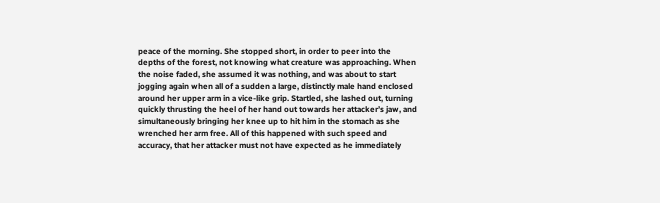peace of the morning. She stopped short, in order to peer into the depths of the forest, not knowing what creature was approaching. When the noise faded, she assumed it was nothing, and was about to start jogging again when all of a sudden a large, distinctly male hand enclosed around her upper arm in a vice-like grip. Startled, she lashed out, turning quickly thrusting the heel of her hand out towards her attacker’s jaw, and simultaneously bringing her knee up to hit him in the stomach as she wrenched her arm free. All of this happened with such speed and accuracy, that her attacker must not have expected as he immediately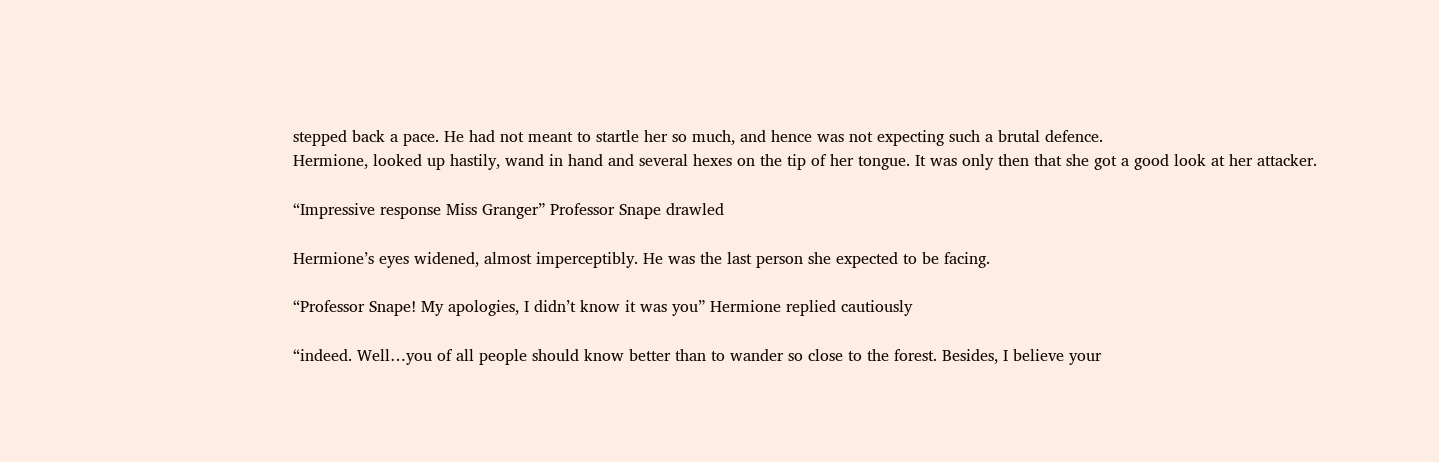stepped back a pace. He had not meant to startle her so much, and hence was not expecting such a brutal defence.
Hermione, looked up hastily, wand in hand and several hexes on the tip of her tongue. It was only then that she got a good look at her attacker.

“Impressive response Miss Granger” Professor Snape drawled

Hermione’s eyes widened, almost imperceptibly. He was the last person she expected to be facing.

“Professor Snape! My apologies, I didn’t know it was you” Hermione replied cautiously

“indeed. Well…you of all people should know better than to wander so close to the forest. Besides, I believe your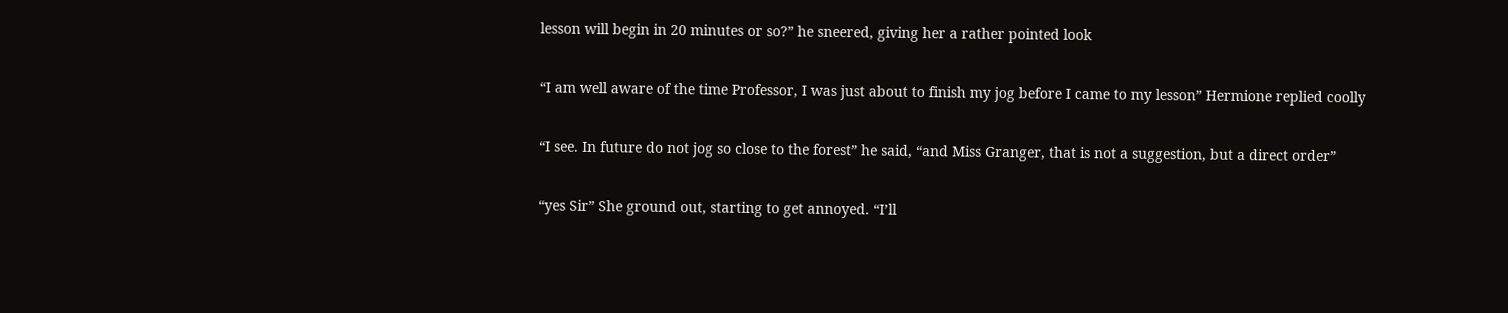lesson will begin in 20 minutes or so?” he sneered, giving her a rather pointed look

“I am well aware of the time Professor, I was just about to finish my jog before I came to my lesson” Hermione replied coolly

“I see. In future do not jog so close to the forest” he said, “and Miss Granger, that is not a suggestion, but a direct order”

“yes Sir” She ground out, starting to get annoyed. “I’ll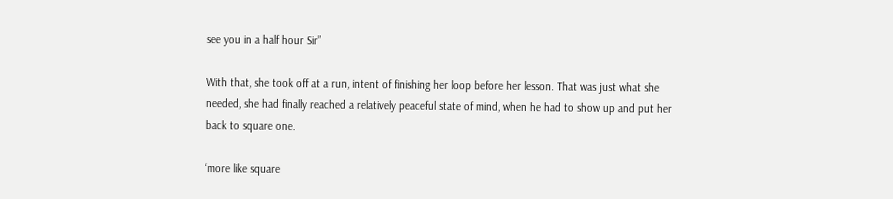see you in a half hour Sir”

With that, she took off at a run, intent of finishing her loop before her lesson. That was just what she needed, she had finally reached a relatively peaceful state of mind, when he had to show up and put her back to square one.

‘more like square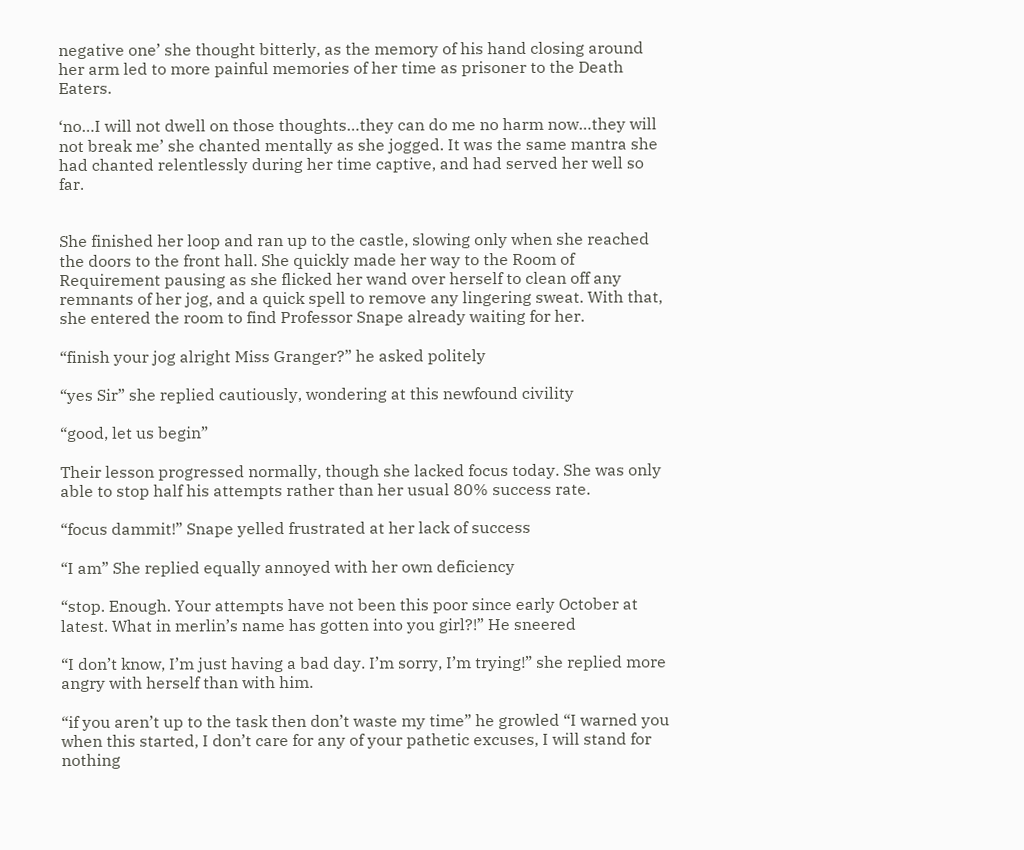negative one’ she thought bitterly, as the memory of his hand closing around her arm led to more painful memories of her time as prisoner to the Death Eaters.

‘no…I will not dwell on those thoughts…they can do me no harm now…they will not break me’ she chanted mentally as she jogged. It was the same mantra she had chanted relentlessly during her time captive, and had served her well so far.


She finished her loop and ran up to the castle, slowing only when she reached the doors to the front hall. She quickly made her way to the Room of Requirement pausing as she flicked her wand over herself to clean off any remnants of her jog, and a quick spell to remove any lingering sweat. With that, she entered the room to find Professor Snape already waiting for her.

“finish your jog alright Miss Granger?” he asked politely

“yes Sir” she replied cautiously, wondering at this newfound civility

“good, let us begin”

Their lesson progressed normally, though she lacked focus today. She was only able to stop half his attempts rather than her usual 80% success rate.

“focus dammit!” Snape yelled frustrated at her lack of success

“I am” She replied equally annoyed with her own deficiency

“stop. Enough. Your attempts have not been this poor since early October at latest. What in merlin’s name has gotten into you girl?!” He sneered

“I don’t know, I’m just having a bad day. I’m sorry, I’m trying!” she replied more angry with herself than with him.

“if you aren’t up to the task then don’t waste my time” he growled “I warned you when this started, I don’t care for any of your pathetic excuses, I will stand for nothing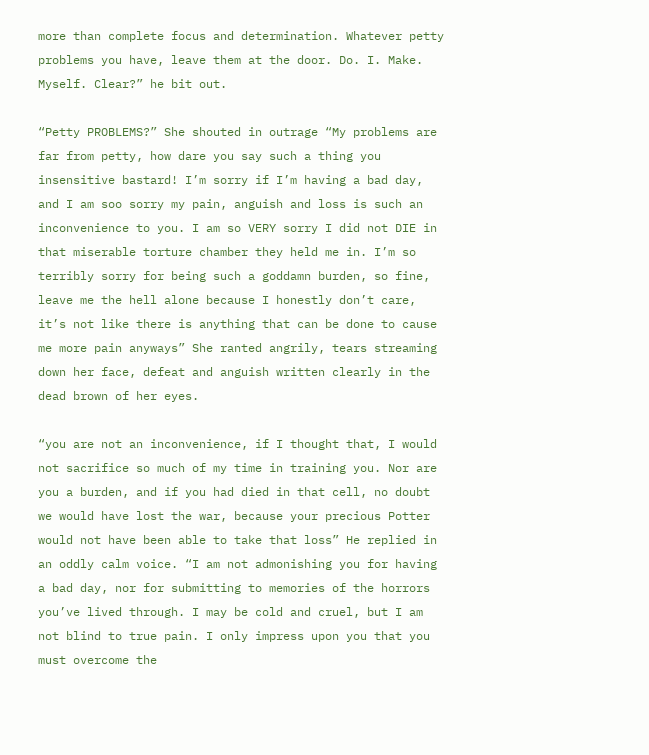more than complete focus and determination. Whatever petty problems you have, leave them at the door. Do. I. Make. Myself. Clear?” he bit out.

“Petty PROBLEMS?” She shouted in outrage “My problems are far from petty, how dare you say such a thing you insensitive bastard! I’m sorry if I’m having a bad day, and I am soo sorry my pain, anguish and loss is such an inconvenience to you. I am so VERY sorry I did not DIE in that miserable torture chamber they held me in. I’m so terribly sorry for being such a goddamn burden, so fine, leave me the hell alone because I honestly don’t care, it’s not like there is anything that can be done to cause me more pain anyways” She ranted angrily, tears streaming down her face, defeat and anguish written clearly in the dead brown of her eyes.

“you are not an inconvenience, if I thought that, I would not sacrifice so much of my time in training you. Nor are you a burden, and if you had died in that cell, no doubt we would have lost the war, because your precious Potter would not have been able to take that loss” He replied in an oddly calm voice. “I am not admonishing you for having a bad day, nor for submitting to memories of the horrors you’ve lived through. I may be cold and cruel, but I am not blind to true pain. I only impress upon you that you must overcome the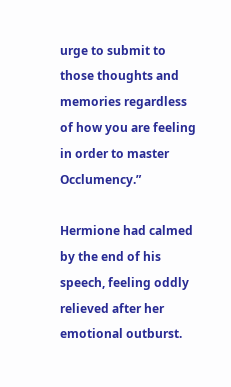urge to submit to those thoughts and memories regardless of how you are feeling in order to master Occlumency.”

Hermione had calmed by the end of his speech, feeling oddly relieved after her emotional outburst.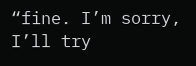“fine. I’m sorry, I’ll try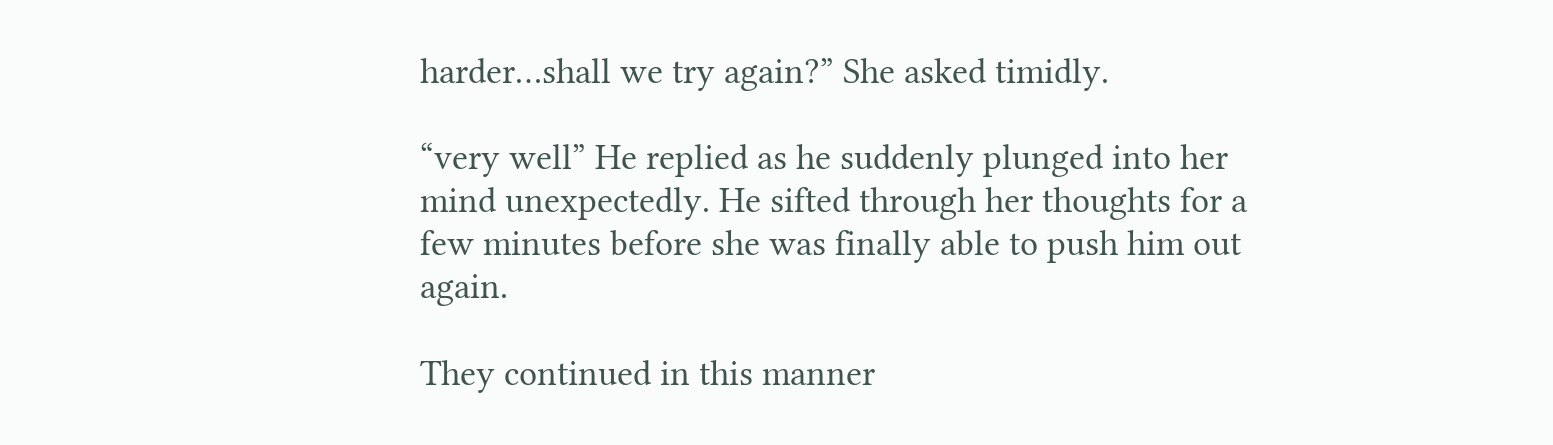harder…shall we try again?” She asked timidly.

“very well” He replied as he suddenly plunged into her mind unexpectedly. He sifted through her thoughts for a few minutes before she was finally able to push him out again.

They continued in this manner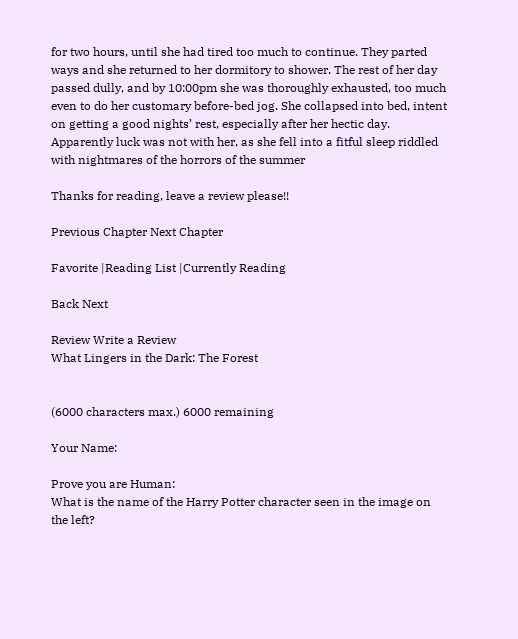for two hours, until she had tired too much to continue. They parted ways and she returned to her dormitory to shower. The rest of her day passed dully, and by 10:00pm she was thoroughly exhausted, too much even to do her customary before-bed jog. She collapsed into bed, intent on getting a good nights’ rest, especially after her hectic day. Apparently luck was not with her, as she fell into a fitful sleep riddled with nightmares of the horrors of the summer

Thanks for reading, leave a review please!!

Previous Chapter Next Chapter

Favorite |Reading List |Currently Reading

Back Next

Review Write a Review
What Lingers in the Dark: The Forest


(6000 characters max.) 6000 remaining

Your Name:

Prove you are Human:
What is the name of the Harry Potter character seen in the image on the left?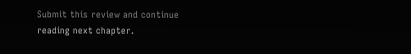Submit this review and continue reading next chapter.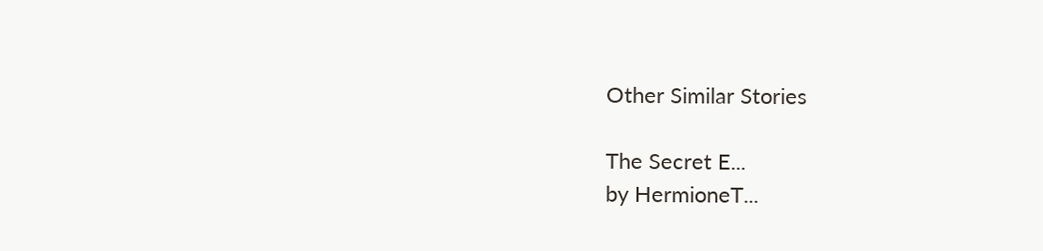Other Similar Stories

The Secret E...
by HermioneT...